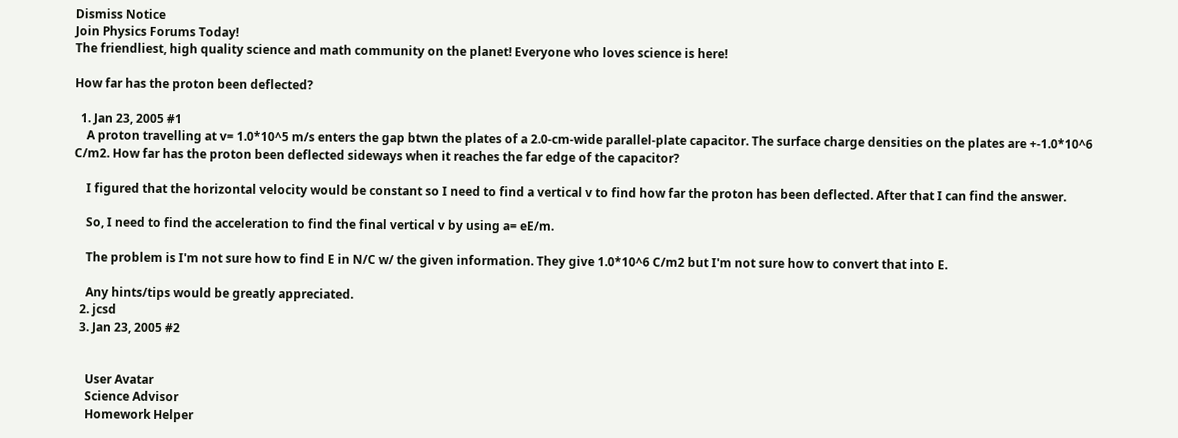Dismiss Notice
Join Physics Forums Today!
The friendliest, high quality science and math community on the planet! Everyone who loves science is here!

How far has the proton been deflected?

  1. Jan 23, 2005 #1
    A proton travelling at v= 1.0*10^5 m/s enters the gap btwn the plates of a 2.0-cm-wide parallel-plate capacitor. The surface charge densities on the plates are +-1.0*10^6 C/m2. How far has the proton been deflected sideways when it reaches the far edge of the capacitor?

    I figured that the horizontal velocity would be constant so I need to find a vertical v to find how far the proton has been deflected. After that I can find the answer.

    So, I need to find the acceleration to find the final vertical v by using a= eE/m.

    The problem is I'm not sure how to find E in N/C w/ the given information. They give 1.0*10^6 C/m2 but I'm not sure how to convert that into E.

    Any hints/tips would be greatly appreciated.
  2. jcsd
  3. Jan 23, 2005 #2


    User Avatar
    Science Advisor
    Homework Helper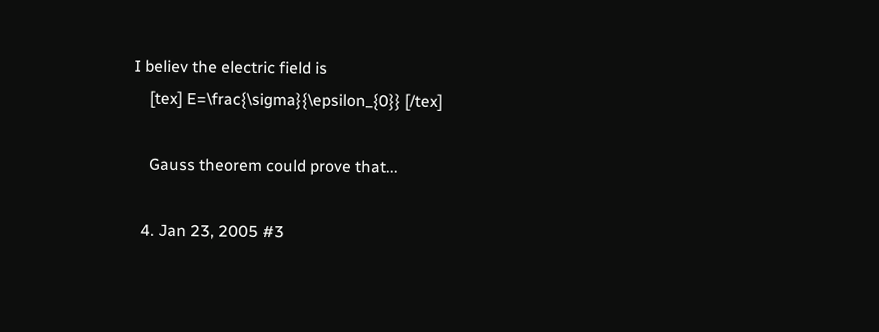I believ the electric field is
    [tex] E=\frac{\sigma}{\epsilon_{0}} [/tex]

    Gauss theorem could prove that...

  4. Jan 23, 2005 #3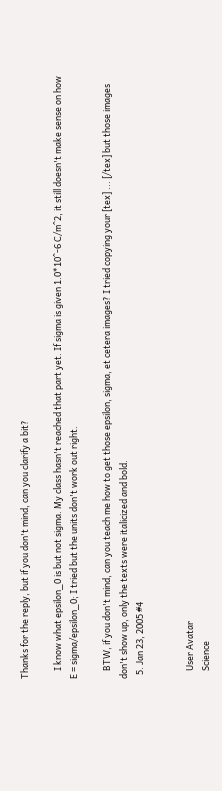Thanks for the reply, but if you don't mind, can you clarify a bit?

    I know what epsilon_0 is but not sigma. My class hasn't reached that part yet. If sigma is given 1.0*10^-6 C/m^2, it still doesn't make sense on how E = sigma/epsilon_0; I tried but the units don't work out right.

    BTW, if you don't mind, can you teach me how to get those epsilon, sigma, et cetera images? I tried copying your [tex] ... [/tex] but those images don't show up, only the texts were italicized and bold.
  5. Jan 23, 2005 #4


    User Avatar
    Science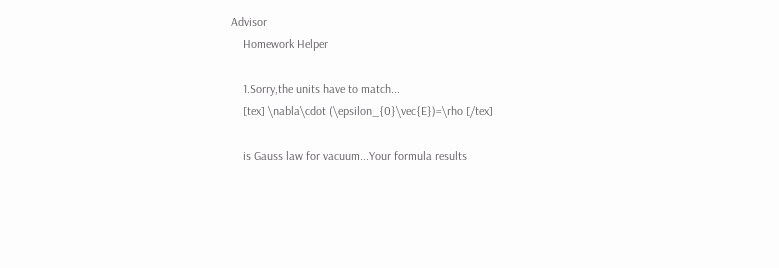Advisor
    Homework Helper

    1.Sorry,the units have to match...
    [tex] \nabla\cdot (\epsilon_{0}\vec{E})=\rho [/tex]

    is Gauss law for vacuum...Your formula results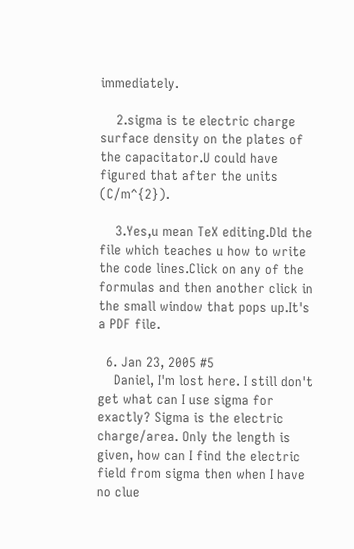immediately.

    2.sigma is te electric charge surface density on the plates of the capacitator.U could have figured that after the units (C/m^{2}).

    3.Yes,u mean TeX editing.Dld the file which teaches u how to write the code lines.Click on any of the formulas and then another click in the small window that pops up.It's a PDF file.

  6. Jan 23, 2005 #5
    Daniel, I'm lost here. I still don't get what can I use sigma for exactly? Sigma is the electric charge/area. Only the length is given, how can I find the electric field from sigma then when I have no clue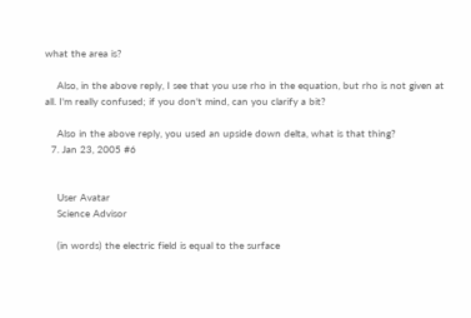what the area is?

    Also, in the above reply, I see that you use rho in the equation, but rho is not given at all. I'm really confused; if you don't mind, can you clarify a bit?

    Also in the above reply, you used an upside down delta, what is that thing?
  7. Jan 23, 2005 #6


    User Avatar
    Science Advisor

    (in words) the electric field is equal to the surface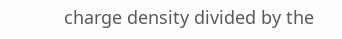charge density divided by the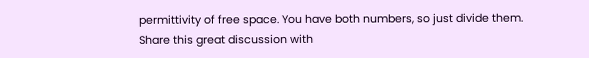permittivity of free space. You have both numbers, so just divide them.
Share this great discussion with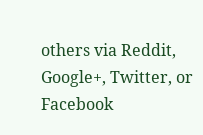others via Reddit, Google+, Twitter, or Facebook